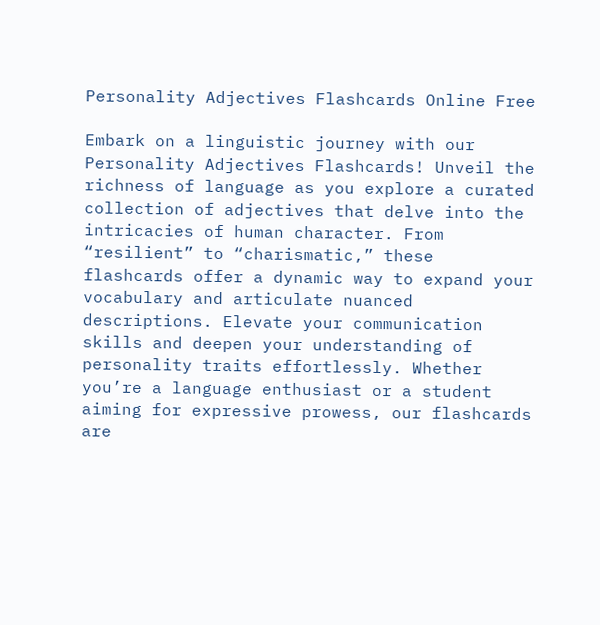Personality Adjectives Flashcards Online Free

Embark on a linguistic journey with our Personality Adjectives Flashcards! Unveil the richness of language as you explore a curated collection of adjectives that delve into the intricacies of human character. From “resilient” to “charismatic,” these flashcards offer a dynamic way to expand your vocabulary and articulate nuanced descriptions. Elevate your communication skills and deepen your understanding of personality traits effortlessly. Whether you’re a language enthusiast or a student aiming for expressive prowess, our flashcards are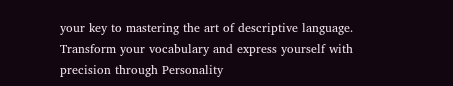your key to mastering the art of descriptive language. Transform your vocabulary and express yourself with precision through Personality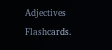Adjectives Flashcards.